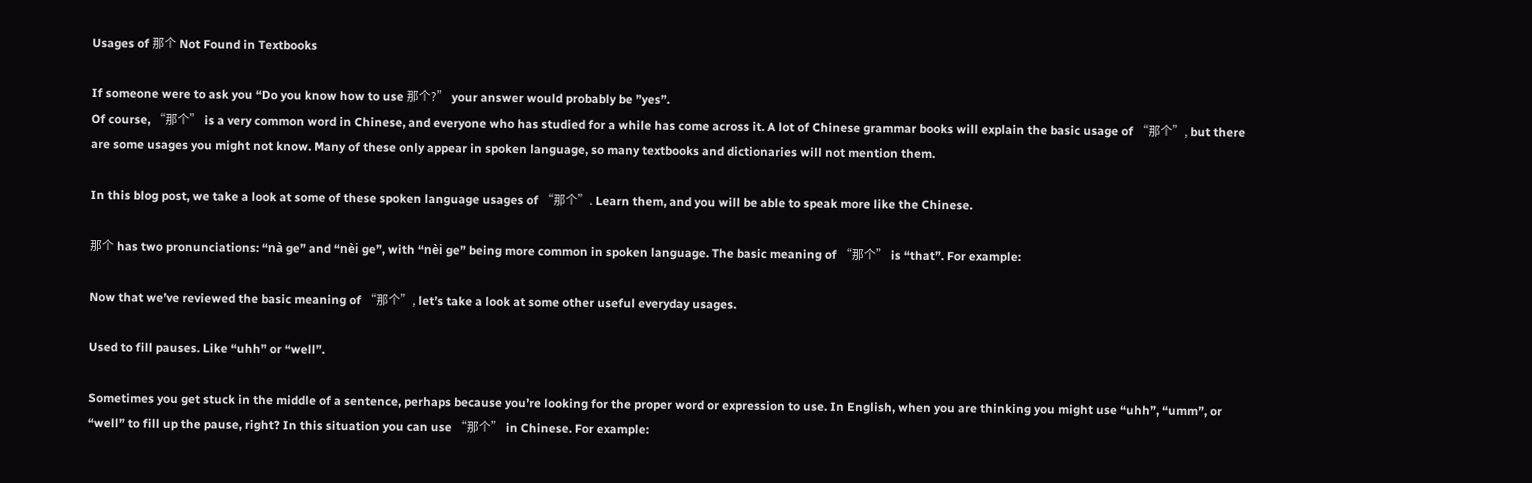Usages of 那个 Not Found in Textbooks

If someone were to ask you “Do you know how to use 那个?” your answer would probably be ”yes”.
Of course, “那个” is a very common word in Chinese, and everyone who has studied for a while has come across it. A lot of Chinese grammar books will explain the basic usage of “那个”, but there are some usages you might not know. Many of these only appear in spoken language, so many textbooks and dictionaries will not mention them.

In this blog post, we take a look at some of these spoken language usages of “那个”. Learn them, and you will be able to speak more like the Chinese.

那个 has two pronunciations: “nà ge” and “nèi ge”, with “nèi ge” being more common in spoken language. The basic meaning of “那个” is “that”. For example:

Now that we’ve reviewed the basic meaning of “那个”, let’s take a look at some other useful everyday usages.

Used to fill pauses. Like “uhh” or “well”.

Sometimes you get stuck in the middle of a sentence, perhaps because you’re looking for the proper word or expression to use. In English, when you are thinking you might use “uhh”, “umm”, or “well” to fill up the pause, right? In this situation you can use “那个” in Chinese. For example: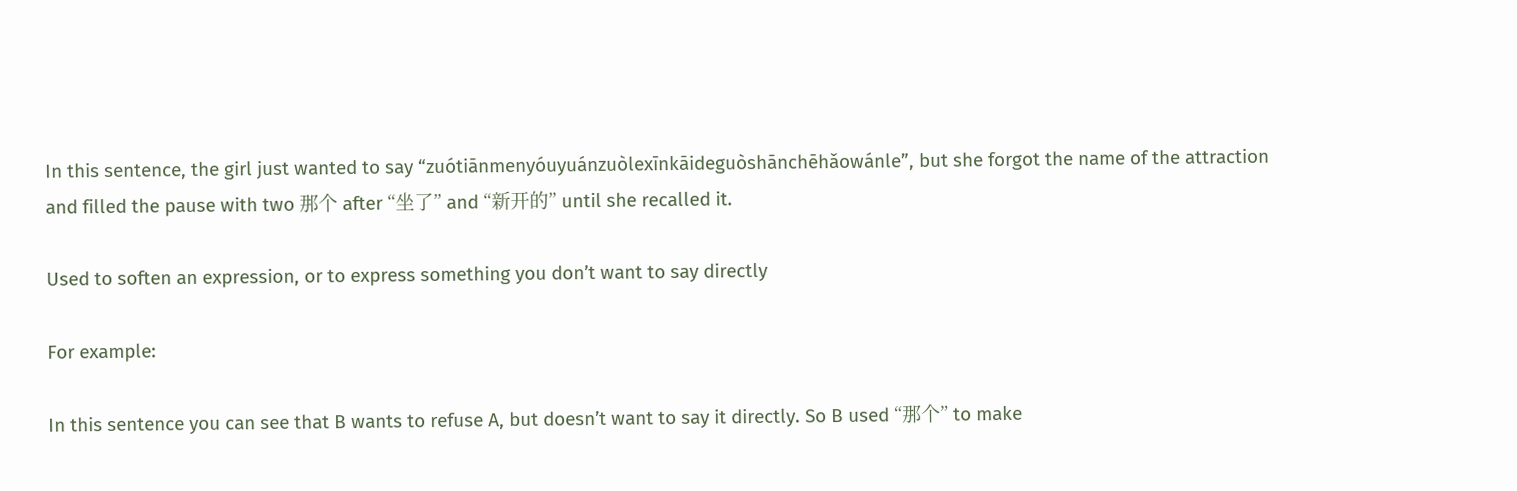In this sentence, the girl just wanted to say “zuótiānmenyóuyuánzuòlexīnkāideguòshānchēhǎowánle”, but she forgot the name of the attraction and filled the pause with two 那个 after “坐了” and “新开的” until she recalled it.

Used to soften an expression, or to express something you don’t want to say directly

For example:

In this sentence you can see that B wants to refuse A, but doesn’t want to say it directly. So B used “那个” to make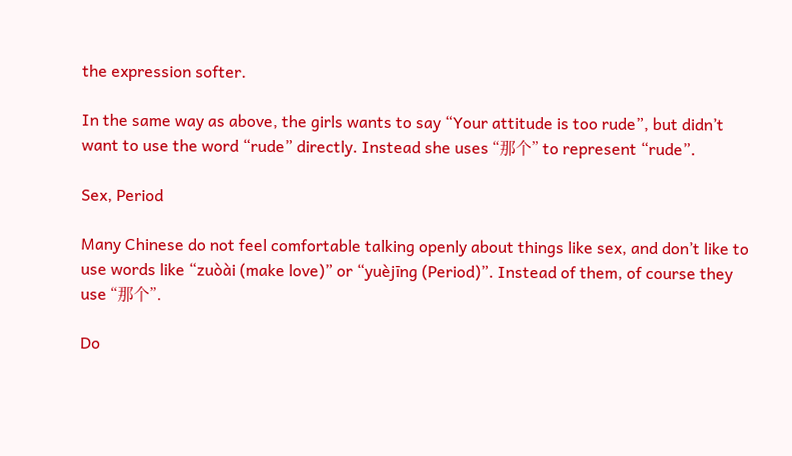the expression softer.

In the same way as above, the girls wants to say “Your attitude is too rude”, but didn’t want to use the word “rude” directly. Instead she uses “那个” to represent “rude”.

Sex, Period

Many Chinese do not feel comfortable talking openly about things like sex, and don’t like to use words like “zuòài (make love)” or “yuèjīng (Period)”. Instead of them, of course they use “那个”.

Do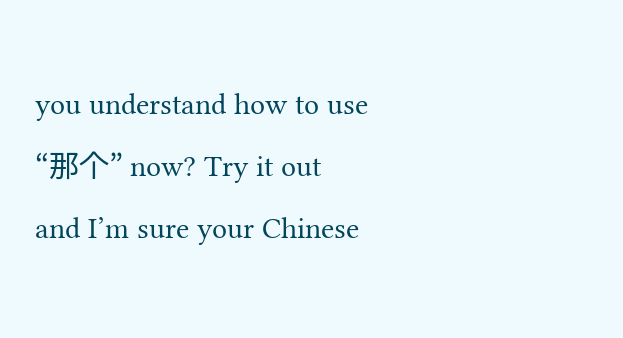you understand how to use “那个” now? Try it out and I’m sure your Chinese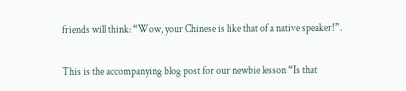friends will think: “Wow, your Chinese is like that of a native speaker!”.

This is the accompanying blog post for our newbie lesson “Is that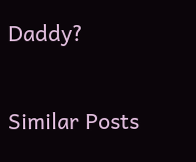Daddy?

Similar Posts